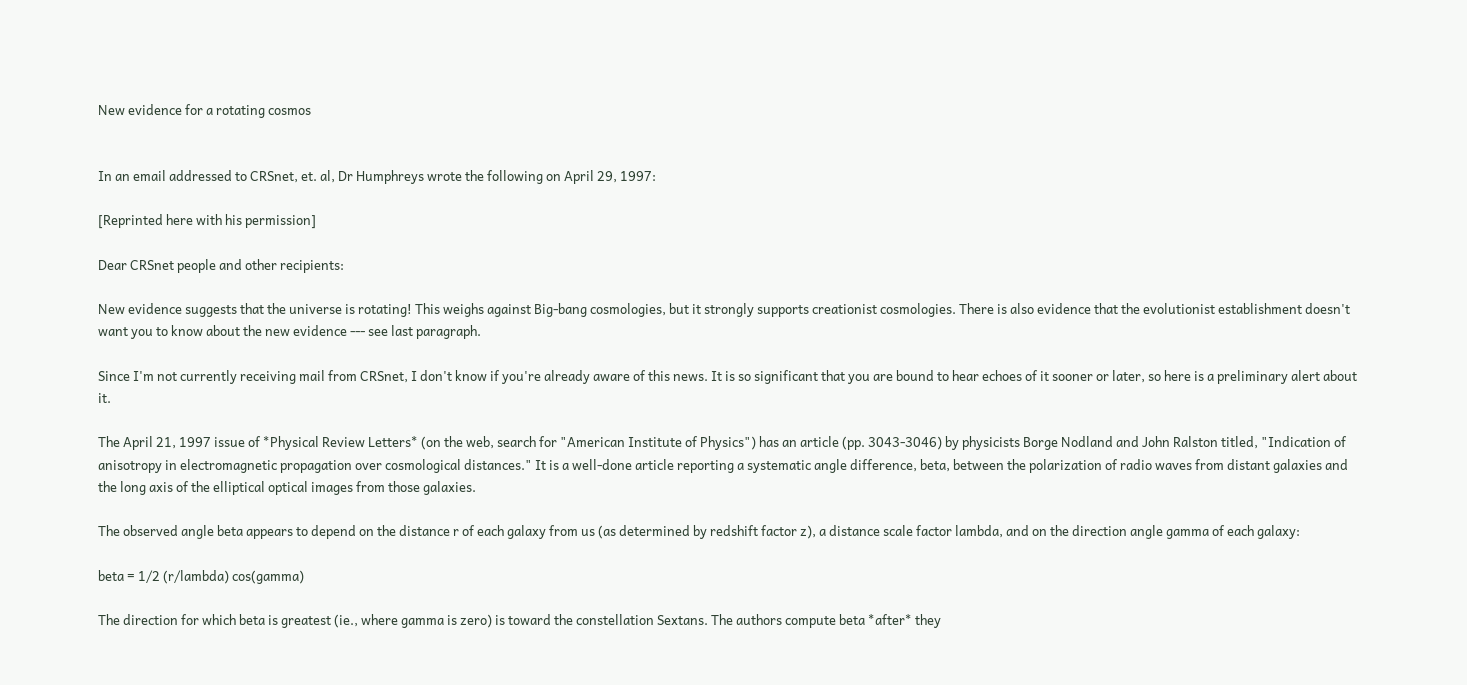New evidence for a rotating cosmos


In an email addressed to CRSnet, et. al, Dr Humphreys wrote the following on April 29, 1997:

[Reprinted here with his permission]

Dear CRSnet people and other recipients:

New evidence suggests that the universe is rotating! This weighs against Big-bang cosmologies, but it strongly supports creationist cosmologies. There is also evidence that the evolutionist establishment doesn't want you to know about the new evidence --- see last paragraph.

Since I'm not currently receiving mail from CRSnet, I don't know if you're already aware of this news. It is so significant that you are bound to hear echoes of it sooner or later, so here is a preliminary alert about it.

The April 21, 1997 issue of *Physical Review Letters* (on the web, search for "American Institute of Physics") has an article (pp. 3043-3046) by physicists Borge Nodland and John Ralston titled, "Indication of anisotropy in electromagnetic propagation over cosmological distances." It is a well-done article reporting a systematic angle difference, beta, between the polarization of radio waves from distant galaxies and the long axis of the elliptical optical images from those galaxies.

The observed angle beta appears to depend on the distance r of each galaxy from us (as determined by redshift factor z), a distance scale factor lambda, and on the direction angle gamma of each galaxy:

beta = 1/2 (r/lambda) cos(gamma)

The direction for which beta is greatest (ie., where gamma is zero) is toward the constellation Sextans. The authors compute beta *after* they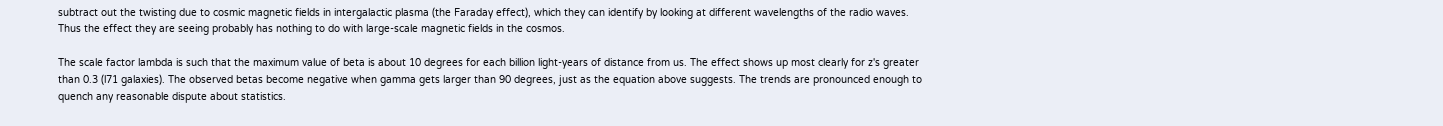subtract out the twisting due to cosmic magnetic fields in intergalactic plasma (the Faraday effect), which they can identify by looking at different wavelengths of the radio waves. Thus the effect they are seeing probably has nothing to do with large-scale magnetic fields in the cosmos.

The scale factor lambda is such that the maximum value of beta is about 10 degrees for each billion light-years of distance from us. The effect shows up most clearly for z's greater than 0.3 (l71 galaxies). The observed betas become negative when gamma gets larger than 90 degrees, just as the equation above suggests. The trends are pronounced enough to quench any reasonable dispute about statistics.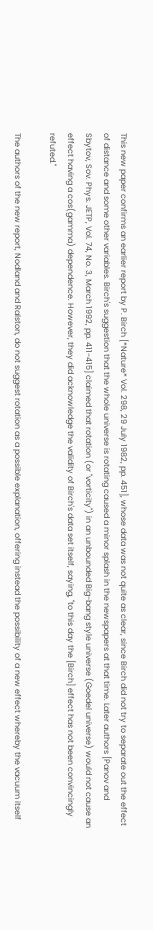This new paper confirms an earlier report by P. Birch [*Nature* Vol. 298, 29 July 1982, pp. 451], whose data was not quite as clear, since Birch did not try to separate out the effect of distance and some other variables. Birch's suggestion that the whole universe is rotating caused a minor splash in the newspapers at that time. Later authors [Panov and Sbytov, Sov. Phys. JETP, Vol. 74, No. 3, March 1992, pp. 411-415] claimed that rotation (or "vorticity") in an unbounded Big-bang style universe (Goedel universe) would not cause an effect having a cos(gamma) dependence. However, they did acknowledge the validity of Birch's data set itself, saying, "to this day the [Birch] effect has not been convincingly refuted."

The authors of the new report, Nodland and Ralston, do not suggest rotation as a possible explanation, offering instead the possibility of a new effect whereby the vacuum itself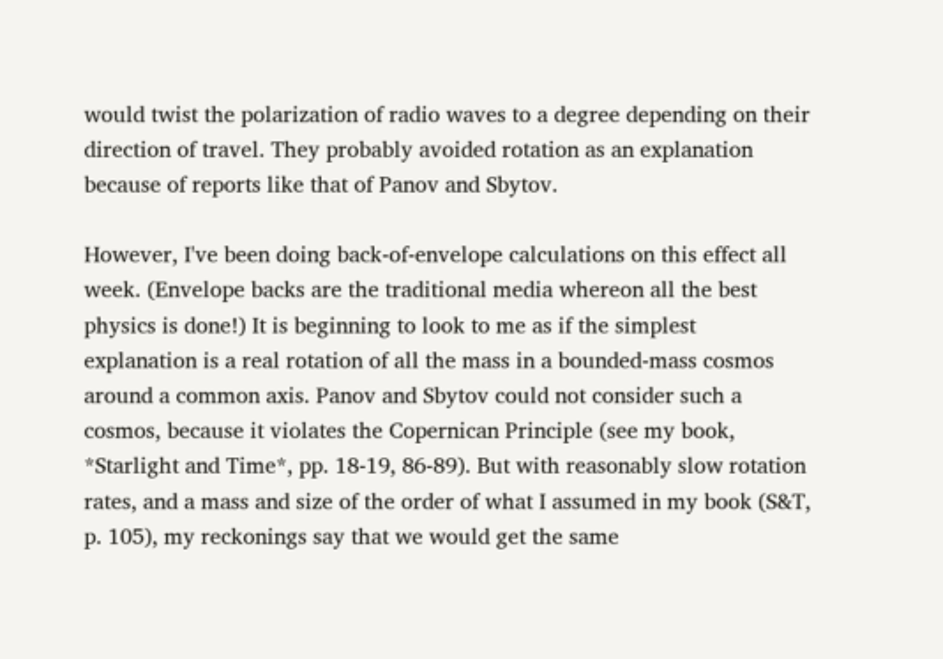would twist the polarization of radio waves to a degree depending on their direction of travel. They probably avoided rotation as an explanation because of reports like that of Panov and Sbytov.

However, I've been doing back-of-envelope calculations on this effect all week. (Envelope backs are the traditional media whereon all the best physics is done!) It is beginning to look to me as if the simplest explanation is a real rotation of all the mass in a bounded-mass cosmos around a common axis. Panov and Sbytov could not consider such a cosmos, because it violates the Copernican Principle (see my book, *Starlight and Time*, pp. 18-19, 86-89). But with reasonably slow rotation rates, and a mass and size of the order of what I assumed in my book (S&T, p. 105), my reckonings say that we would get the same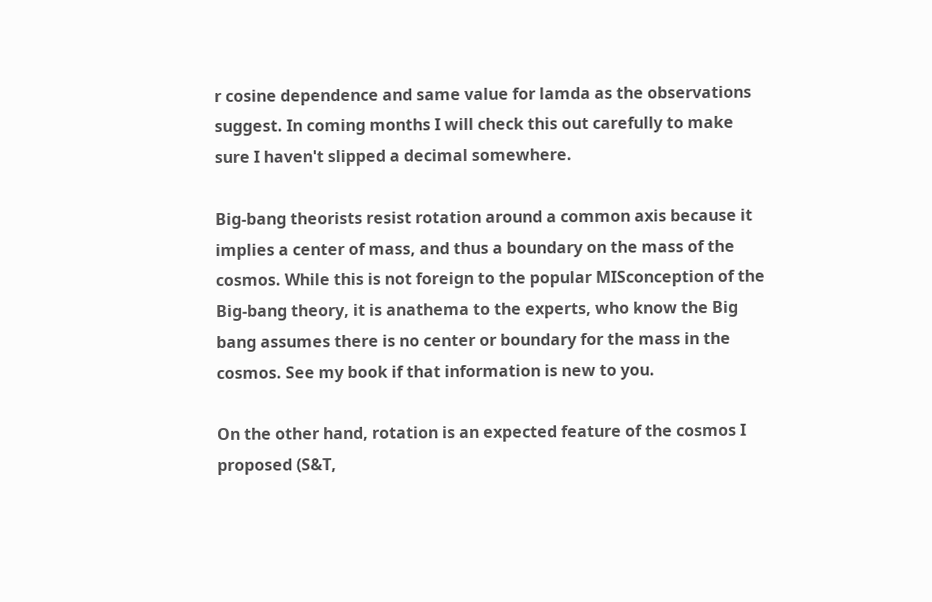r cosine dependence and same value for lamda as the observations suggest. In coming months I will check this out carefully to make sure I haven't slipped a decimal somewhere.

Big-bang theorists resist rotation around a common axis because it implies a center of mass, and thus a boundary on the mass of the cosmos. While this is not foreign to the popular MISconception of the Big-bang theory, it is anathema to the experts, who know the Big bang assumes there is no center or boundary for the mass in the cosmos. See my book if that information is new to you.

On the other hand, rotation is an expected feature of the cosmos I proposed (S&T,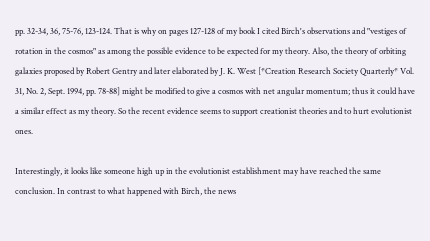pp. 32-34, 36, 75-76, 123-124. That is why on pages 127-128 of my book I cited Birch's observations and "vestiges of rotation in the cosmos" as among the possible evidence to be expected for my theory. Also, the theory of orbiting galaxies proposed by Robert Gentry and later elaborated by J. K. West [*Creation Research Society Quarterly* Vol. 31, No. 2, Sept. 1994, pp. 78-88] might be modified to give a cosmos with net angular momentum; thus it could have a similar effect as my theory. So the recent evidence seems to support creationist theories and to hurt evolutionist ones.

Interestingly, it looks like someone high up in the evolutionist establishment may have reached the same conclusion. In contrast to what happened with Birch, the news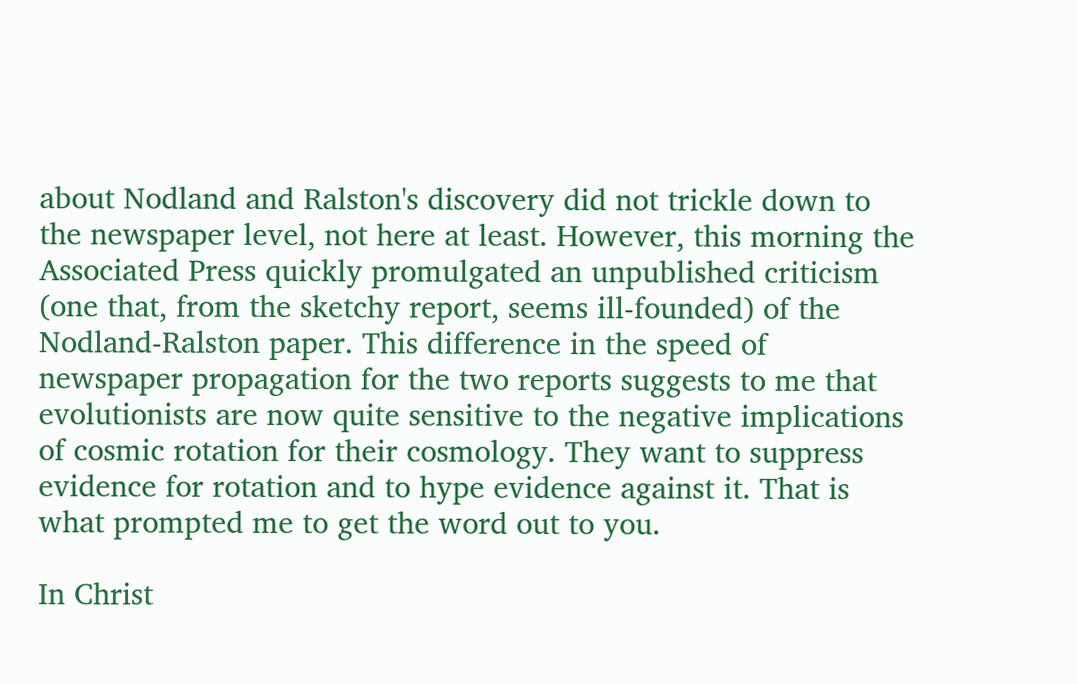about Nodland and Ralston's discovery did not trickle down to the newspaper level, not here at least. However, this morning the Associated Press quickly promulgated an unpublished criticism (one that, from the sketchy report, seems ill-founded) of the Nodland-Ralston paper. This difference in the speed of newspaper propagation for the two reports suggests to me that evolutionists are now quite sensitive to the negative implications of cosmic rotation for their cosmology. They want to suppress evidence for rotation and to hype evidence against it. That is what prompted me to get the word out to you.

In Christ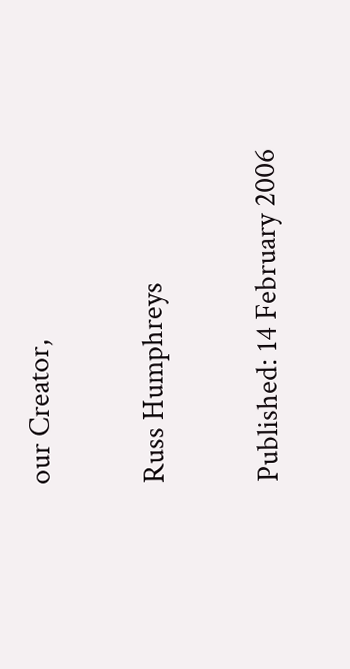our Creator,

Russ Humphreys

Published: 14 February 2006